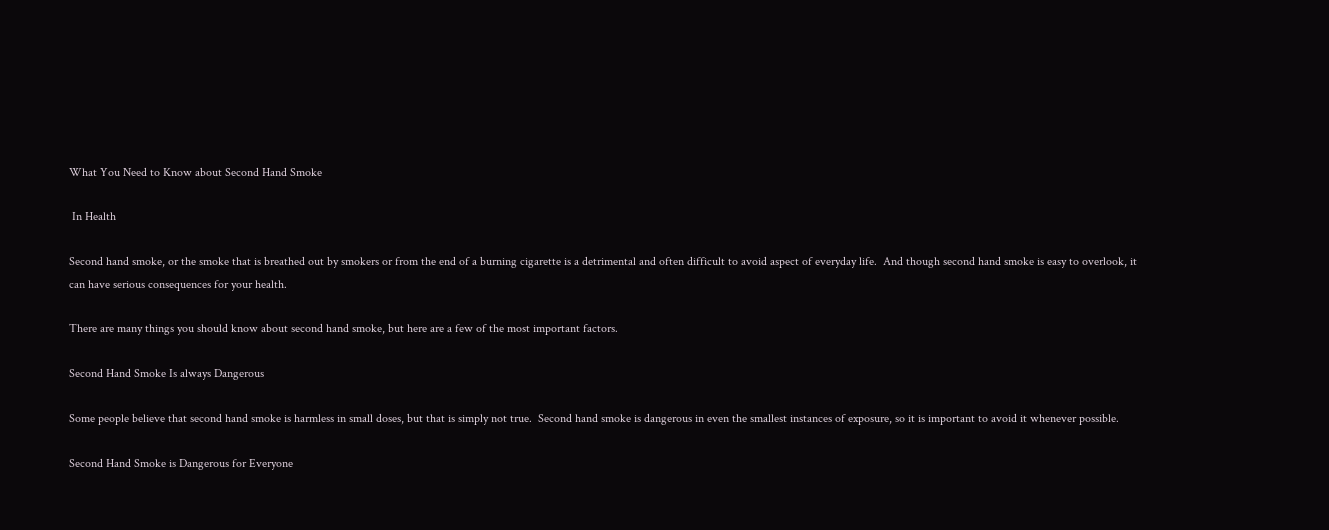What You Need to Know about Second Hand Smoke

 In Health

Second hand smoke, or the smoke that is breathed out by smokers or from the end of a burning cigarette is a detrimental and often difficult to avoid aspect of everyday life.  And though second hand smoke is easy to overlook, it can have serious consequences for your health.

There are many things you should know about second hand smoke, but here are a few of the most important factors.

Second Hand Smoke Is always Dangerous

Some people believe that second hand smoke is harmless in small doses, but that is simply not true.  Second hand smoke is dangerous in even the smallest instances of exposure, so it is important to avoid it whenever possible.

Second Hand Smoke is Dangerous for Everyone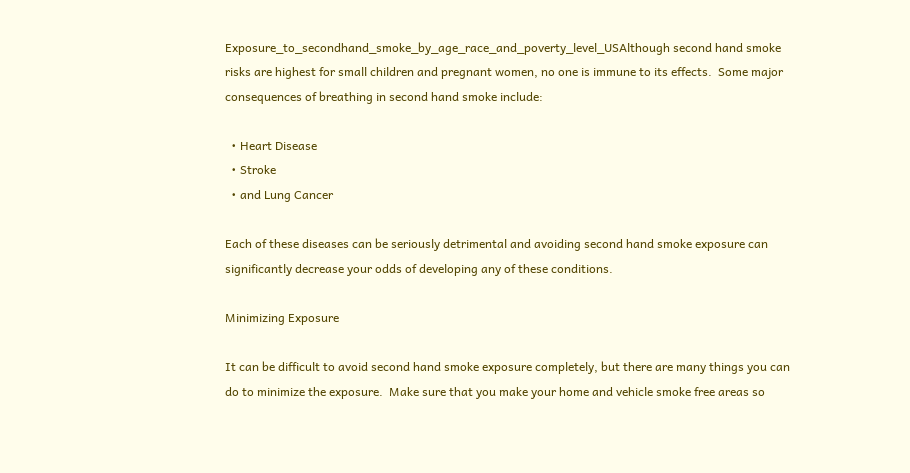Exposure_to_secondhand_smoke_by_age_race_and_poverty_level_USAlthough second hand smoke risks are highest for small children and pregnant women, no one is immune to its effects.  Some major consequences of breathing in second hand smoke include:

  • Heart Disease
  • Stroke
  • and Lung Cancer

Each of these diseases can be seriously detrimental and avoiding second hand smoke exposure can significantly decrease your odds of developing any of these conditions.

Minimizing Exposure

It can be difficult to avoid second hand smoke exposure completely, but there are many things you can do to minimize the exposure.  Make sure that you make your home and vehicle smoke free areas so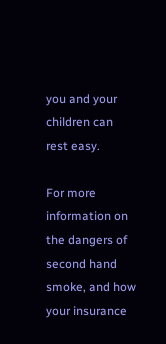you and your children can rest easy.

For more information on the dangers of second hand smoke, and how your insurance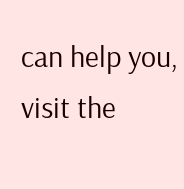can help you, visit the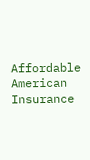Affordable American Insurance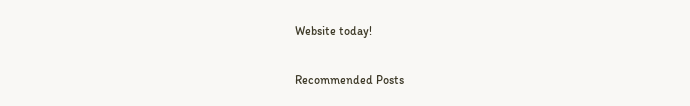Website today!

Recommended Posts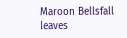Maroon Bellsfall leaves